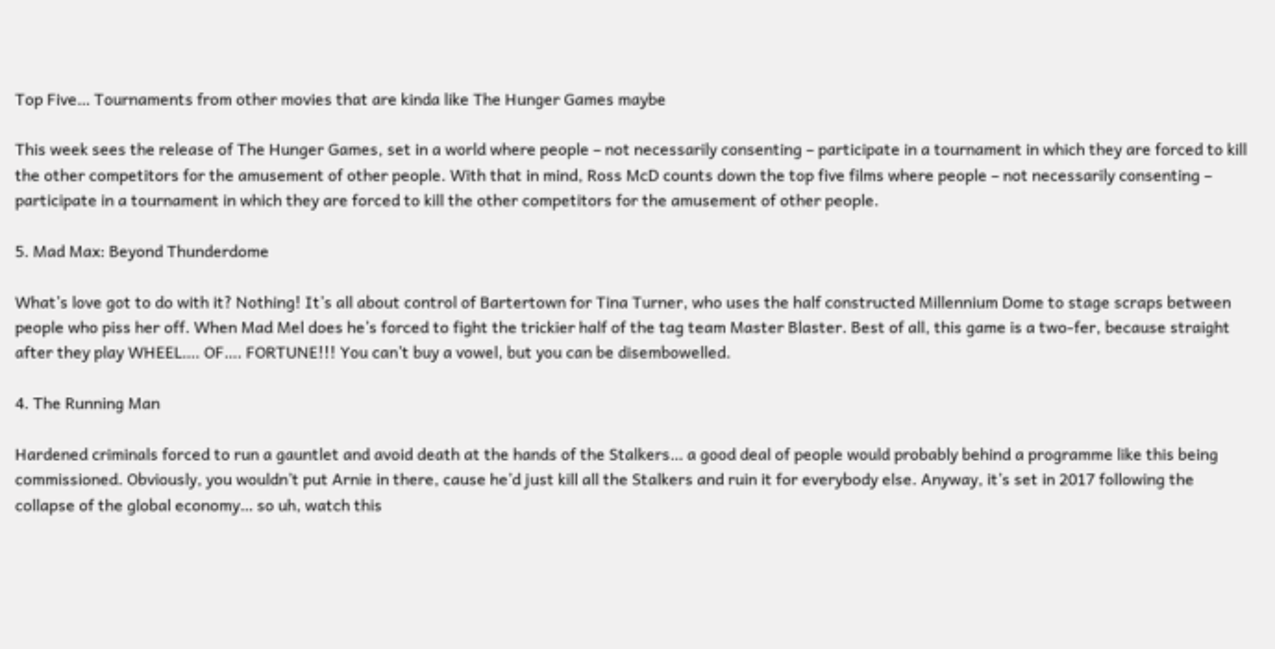Top Five… Tournaments from other movies that are kinda like The Hunger Games maybe

This week sees the release of The Hunger Games, set in a world where people – not necessarily consenting – participate in a tournament in which they are forced to kill the other competitors for the amusement of other people. With that in mind, Ross McD counts down the top five films where people – not necessarily consenting – participate in a tournament in which they are forced to kill the other competitors for the amusement of other people.

5. Mad Max: Beyond Thunderdome

What’s love got to do with it? Nothing! It’s all about control of Bartertown for Tina Turner, who uses the half constructed Millennium Dome to stage scraps between people who piss her off. When Mad Mel does he’s forced to fight the trickier half of the tag team Master Blaster. Best of all, this game is a two-fer, because straight after they play WHEEL…. OF…. FORTUNE!!! You can’t buy a vowel, but you can be disembowelled.

4. The Running Man

Hardened criminals forced to run a gauntlet and avoid death at the hands of the Stalkers… a good deal of people would probably behind a programme like this being commissioned. Obviously, you wouldn’t put Arnie in there, cause he’d just kill all the Stalkers and ruin it for everybody else. Anyway, it’s set in 2017 following the collapse of the global economy… so uh, watch this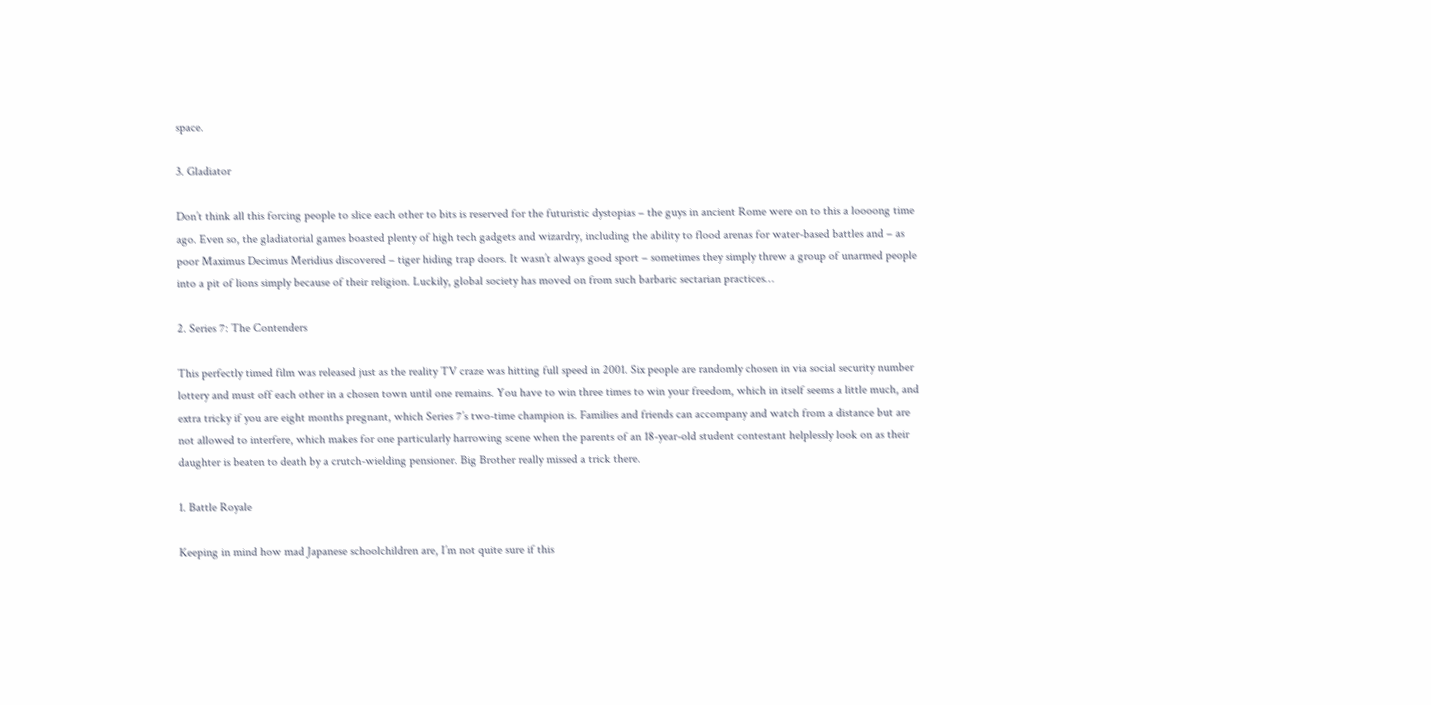space.

3. Gladiator

Don’t think all this forcing people to slice each other to bits is reserved for the futuristic dystopias – the guys in ancient Rome were on to this a loooong time ago. Even so, the gladiatorial games boasted plenty of high tech gadgets and wizardry, including the ability to flood arenas for water-based battles and – as poor Maximus Decimus Meridius discovered – tiger hiding trap doors. It wasn’t always good sport – sometimes they simply threw a group of unarmed people into a pit of lions simply because of their religion. Luckily, global society has moved on from such barbaric sectarian practices…

2. Series 7: The Contenders

This perfectly timed film was released just as the reality TV craze was hitting full speed in 2001. Six people are randomly chosen in via social security number lottery and must off each other in a chosen town until one remains. You have to win three times to win your freedom, which in itself seems a little much, and extra tricky if you are eight months pregnant, which Series 7’s two-time champion is. Families and friends can accompany and watch from a distance but are not allowed to interfere, which makes for one particularly harrowing scene when the parents of an 18-year-old student contestant helplessly look on as their daughter is beaten to death by a crutch-wielding pensioner. Big Brother really missed a trick there.

1. Battle Royale

Keeping in mind how mad Japanese schoolchildren are, I’m not quite sure if this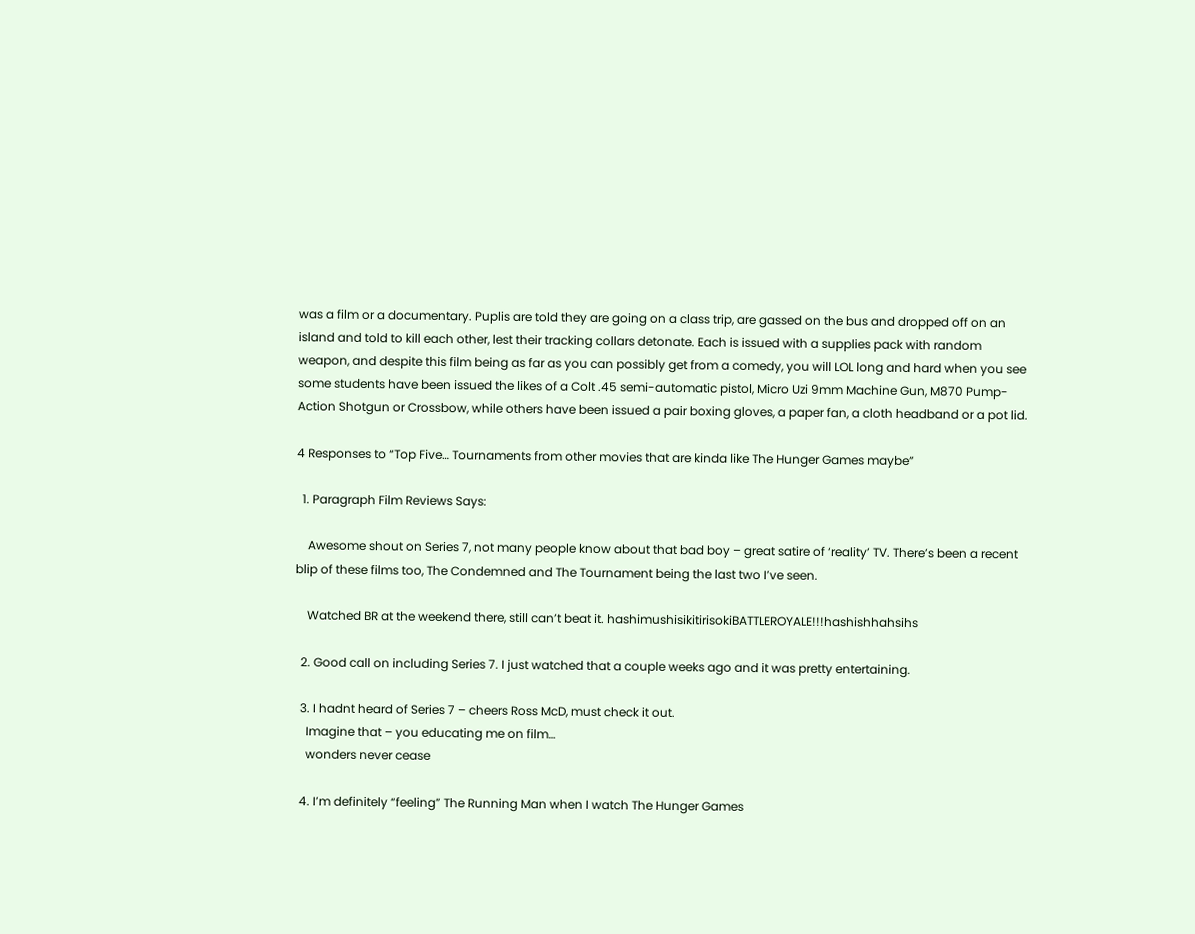was a film or a documentary. Puplis are told they are going on a class trip, are gassed on the bus and dropped off on an island and told to kill each other, lest their tracking collars detonate. Each is issued with a supplies pack with random weapon, and despite this film being as far as you can possibly get from a comedy, you will LOL long and hard when you see some students have been issued the likes of a Colt .45 semi-automatic pistol, Micro Uzi 9mm Machine Gun, M870 Pump-Action Shotgun or Crossbow, while others have been issued a pair boxing gloves, a paper fan, a cloth headband or a pot lid.

4 Responses to “Top Five… Tournaments from other movies that are kinda like The Hunger Games maybe”

  1. Paragraph Film Reviews Says:

    Awesome shout on Series 7, not many people know about that bad boy – great satire of ‘reality’ TV. There’s been a recent blip of these films too, The Condemned and The Tournament being the last two I’ve seen.

    Watched BR at the weekend there, still can’t beat it. hashimushisikitirisokiBATTLEROYALE!!!hashishhahsihs

  2. Good call on including Series 7. I just watched that a couple weeks ago and it was pretty entertaining.

  3. I hadnt heard of Series 7 – cheers Ross McD, must check it out.
    Imagine that – you educating me on film…
    wonders never cease

  4. I’m definitely “feeling” The Running Man when I watch The Hunger Games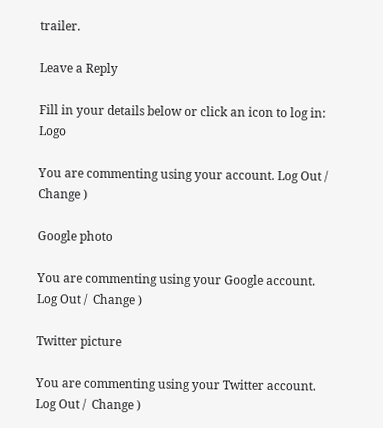trailer.

Leave a Reply

Fill in your details below or click an icon to log in: Logo

You are commenting using your account. Log Out /  Change )

Google photo

You are commenting using your Google account. Log Out /  Change )

Twitter picture

You are commenting using your Twitter account. Log Out /  Change )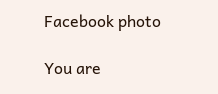Facebook photo

You are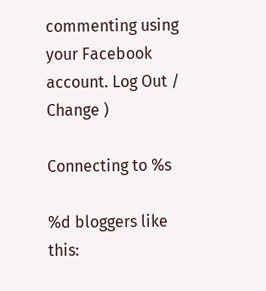commenting using your Facebook account. Log Out /  Change )

Connecting to %s

%d bloggers like this: